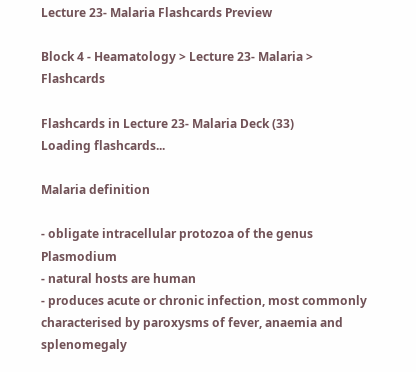Lecture 23- Malaria Flashcards Preview

Block 4 - Heamatology > Lecture 23- Malaria > Flashcards

Flashcards in Lecture 23- Malaria Deck (33)
Loading flashcards...

Malaria definition

- obligate intracellular protozoa of the genus Plasmodium
- natural hosts are human
- produces acute or chronic infection, most commonly characterised by paroxysms of fever, anaemia and splenomegaly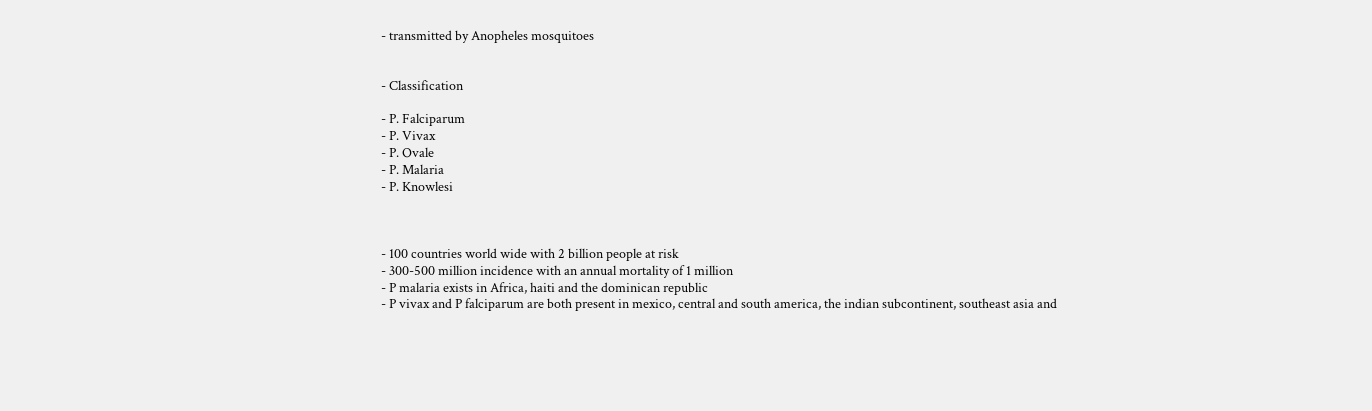- transmitted by Anopheles mosquitoes


- Classification

- P. Falciparum
- P. Vivax
- P. Ovale
- P. Malaria
- P. Knowlesi



- 100 countries world wide with 2 billion people at risk
- 300-500 million incidence with an annual mortality of 1 million
- P malaria exists in Africa, haiti and the dominican republic
- P vivax and P falciparum are both present in mexico, central and south america, the indian subcontinent, southeast asia and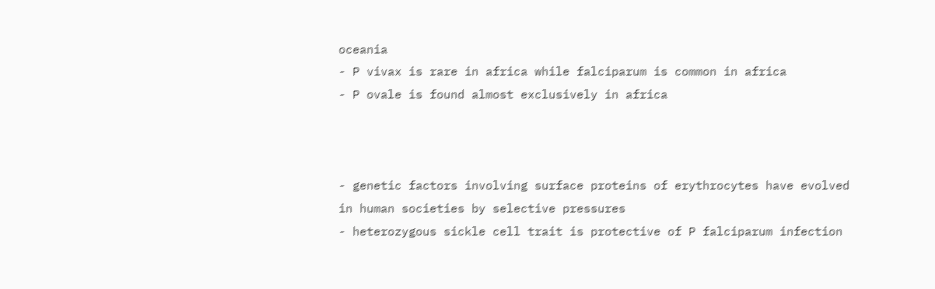oceania
- P vivax is rare in africa while falciparum is common in africa
- P ovale is found almost exclusively in africa



- genetic factors involving surface proteins of erythrocytes have evolved in human societies by selective pressures
- heterozygous sickle cell trait is protective of P falciparum infection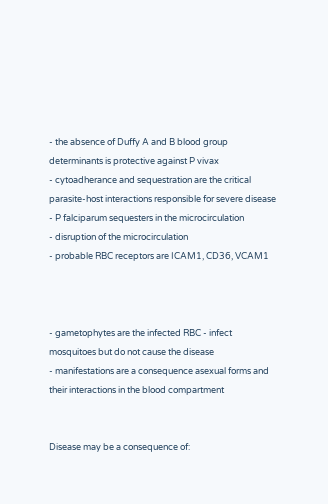- the absence of Duffy A and B blood group determinants is protective against P vivax
- cytoadherance and sequestration are the critical parasite-host interactions responsible for severe disease
- P falciparum sequesters in the microcirculation
- disruption of the microcirculation
- probable RBC receptors are ICAM1, CD36, VCAM1



- gametophytes are the infected RBC - infect mosquitoes but do not cause the disease
- manifestations are a consequence asexual forms and their interactions in the blood compartment


Disease may be a consequence of: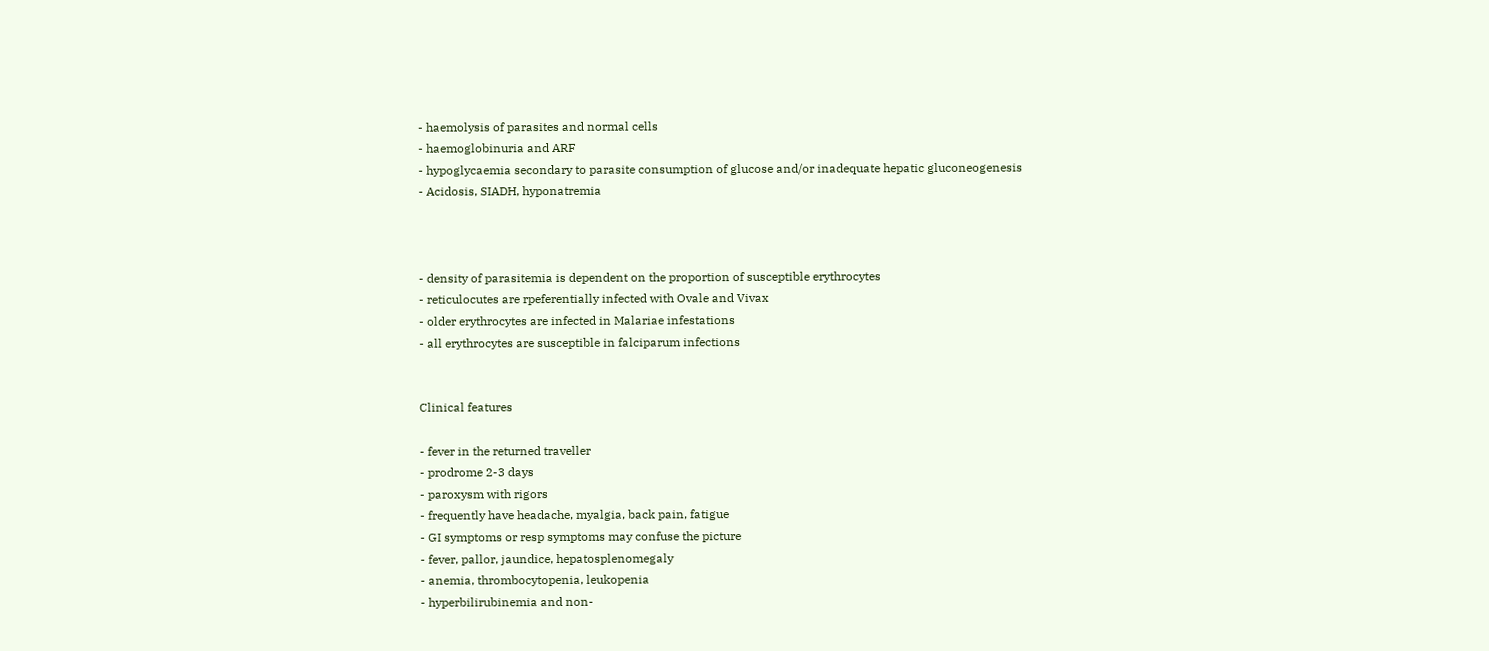- haemolysis of parasites and normal cells
- haemoglobinuria and ARF
- hypoglycaemia secondary to parasite consumption of glucose and/or inadequate hepatic gluconeogenesis
- Acidosis, SIADH, hyponatremia



- density of parasitemia is dependent on the proportion of susceptible erythrocytes
- reticulocutes are rpeferentially infected with Ovale and Vivax
- older erythrocytes are infected in Malariae infestations
- all erythrocytes are susceptible in falciparum infections


Clinical features

- fever in the returned traveller
- prodrome 2-3 days
- paroxysm with rigors
- frequently have headache, myalgia, back pain, fatigue
- GI symptoms or resp symptoms may confuse the picture
- fever, pallor, jaundice, hepatosplenomegaly
- anemia, thrombocytopenia, leukopenia
- hyperbilirubinemia and non-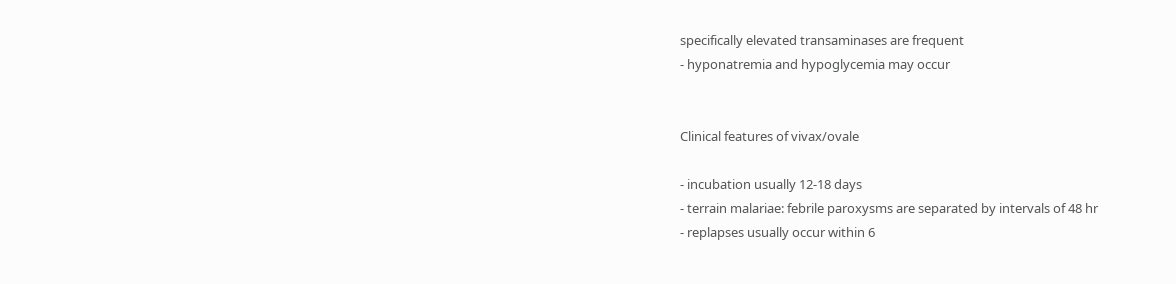specifically elevated transaminases are frequent
- hyponatremia and hypoglycemia may occur


Clinical features of vivax/ovale

- incubation usually 12-18 days
- terrain malariae: febrile paroxysms are separated by intervals of 48 hr
- replapses usually occur within 6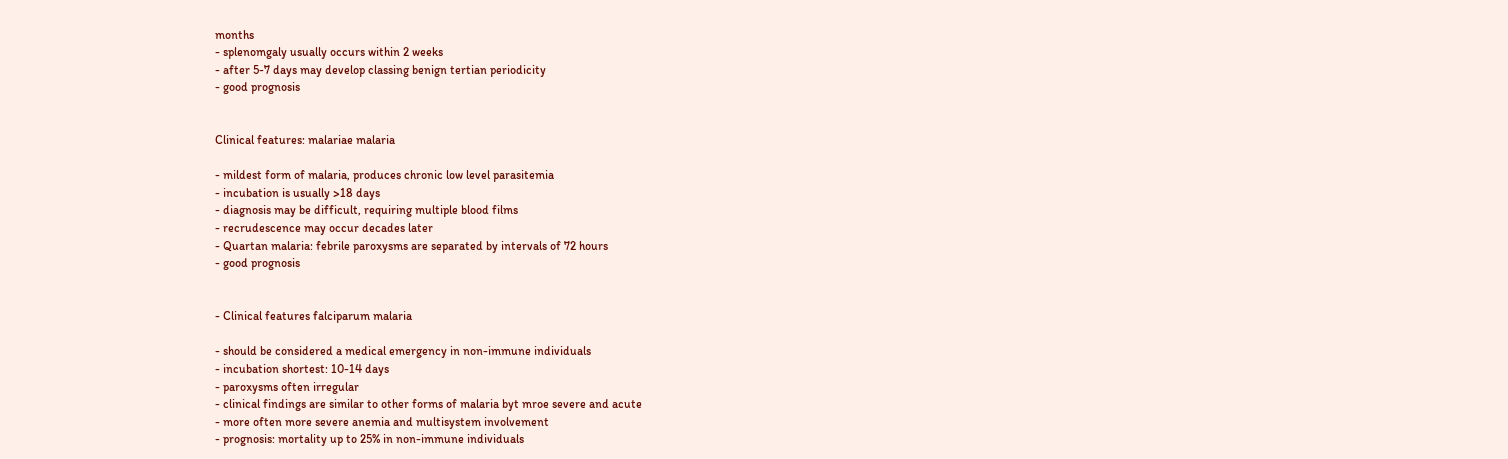months
- splenomgaly usually occurs within 2 weeks
- after 5-7 days may develop classing benign tertian periodicity
- good prognosis


Clinical features: malariae malaria

- mildest form of malaria, produces chronic low level parasitemia
- incubation is usually >18 days
- diagnosis may be difficult, requiring multiple blood films
- recrudescence may occur decades later
- Quartan malaria: febrile paroxysms are separated by intervals of 72 hours
- good prognosis


- Clinical features falciparum malaria

- should be considered a medical emergency in non-immune individuals
- incubation shortest: 10-14 days
- paroxysms often irregular
- clinical findings are similar to other forms of malaria byt mroe severe and acute
- more often more severe anemia and multisystem involvement
- prognosis: mortality up to 25% in non-immune individuals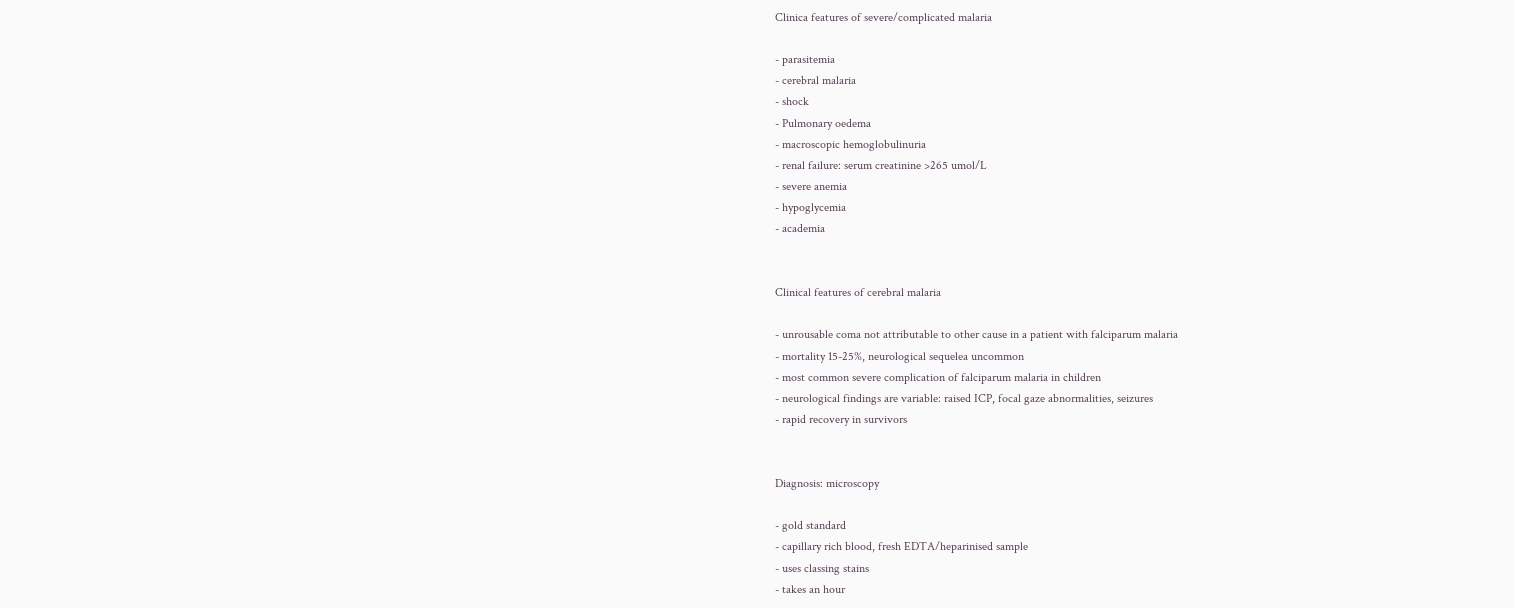Clinica features of severe/complicated malaria

- parasitemia
- cerebral malaria
- shock
- Pulmonary oedema
- macroscopic hemoglobulinuria
- renal failure: serum creatinine >265 umol/L
- severe anemia
- hypoglycemia
- academia


Clinical features of cerebral malaria

- unrousable coma not attributable to other cause in a patient with falciparum malaria
- mortality 15-25%, neurological sequelea uncommon
- most common severe complication of falciparum malaria in children
- neurological findings are variable: raised ICP, focal gaze abnormalities, seizures
- rapid recovery in survivors


Diagnosis: microscopy

- gold standard
- capillary rich blood, fresh EDTA/heparinised sample
- uses classing stains
- takes an hour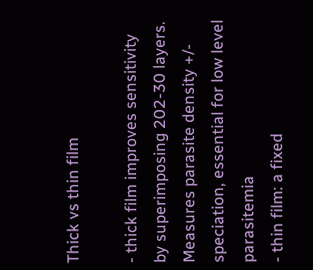Thick vs thin film

- thick film improves sensitivity by superimposing 202-30 layers. Measures parasite density +/- speciation, essential for low level parasitemia
- thin film: a fixed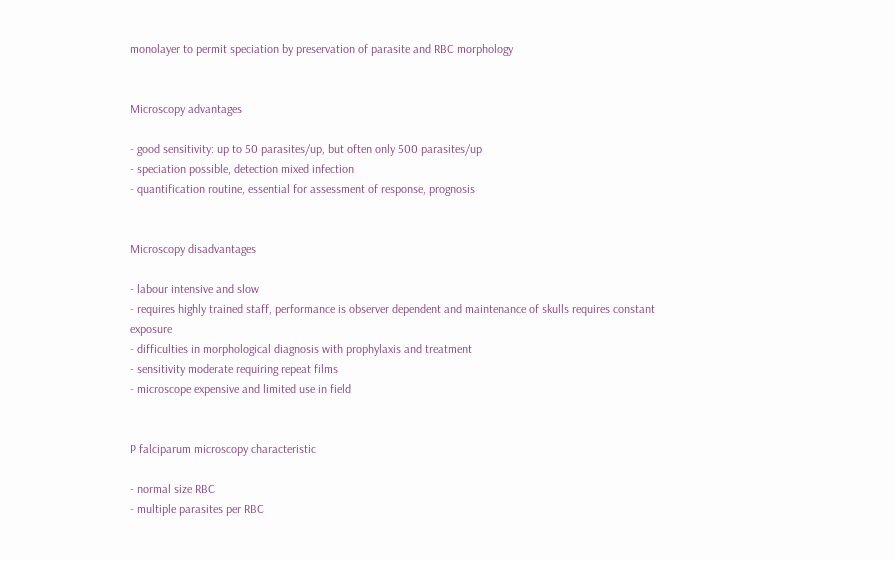monolayer to permit speciation by preservation of parasite and RBC morphology


Microscopy advantages

- good sensitivity: up to 50 parasites/up, but often only 500 parasites/up
- speciation possible, detection mixed infection
- quantification routine, essential for assessment of response, prognosis


Microscopy disadvantages

- labour intensive and slow
- requires highly trained staff, performance is observer dependent and maintenance of skulls requires constant exposure
- difficulties in morphological diagnosis with prophylaxis and treatment
- sensitivity moderate requiring repeat films
- microscope expensive and limited use in field


P falciparum microscopy characteristic

- normal size RBC
- multiple parasites per RBC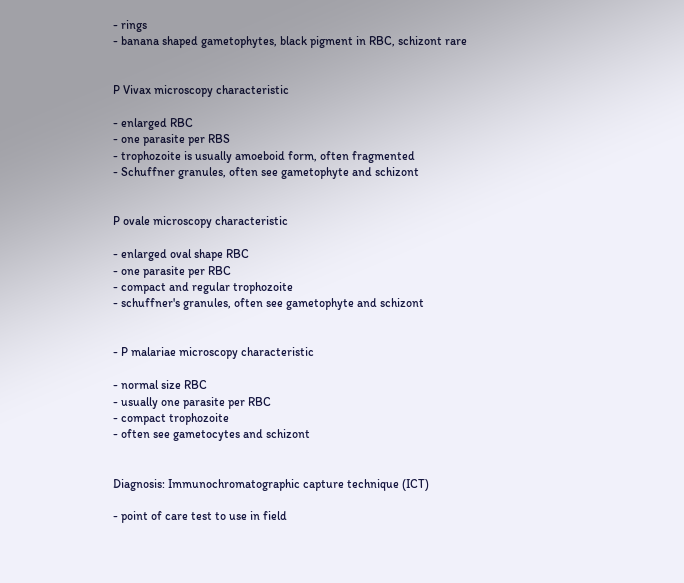- rings
- banana shaped gametophytes, black pigment in RBC, schizont rare


P Vivax microscopy characteristic

- enlarged RBC
- one parasite per RBS
- trophozoite is usually amoeboid form, often fragmented
- Schuffner granules, often see gametophyte and schizont


P ovale microscopy characteristic

- enlarged oval shape RBC
- one parasite per RBC
- compact and regular trophozoite
- schuffner's granules, often see gametophyte and schizont


- P malariae microscopy characteristic

- normal size RBC
- usually one parasite per RBC
- compact trophozoite
- often see gametocytes and schizont


Diagnosis: Immunochromatographic capture technique (ICT)

- point of care test to use in field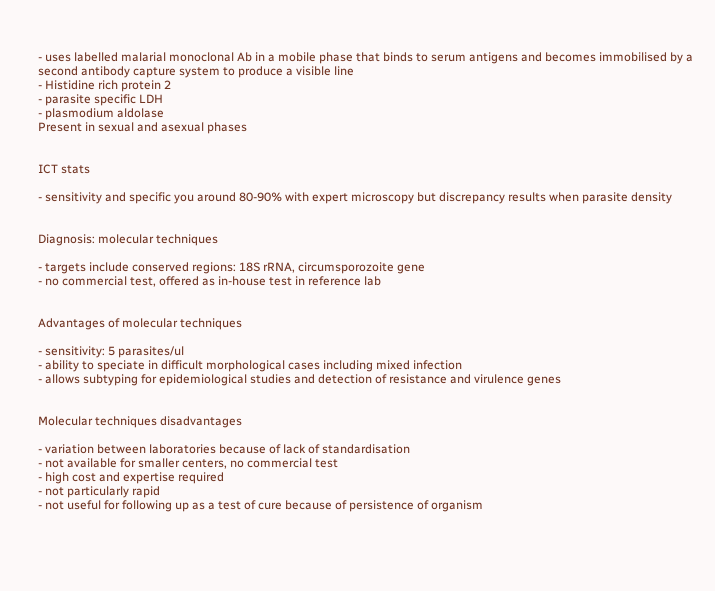- uses labelled malarial monoclonal Ab in a mobile phase that binds to serum antigens and becomes immobilised by a second antibody capture system to produce a visible line
- Histidine rich protein 2
- parasite specific LDH
- plasmodium aldolase
Present in sexual and asexual phases


ICT stats

- sensitivity and specific you around 80-90% with expert microscopy but discrepancy results when parasite density


Diagnosis: molecular techniques

- targets include conserved regions: 18S rRNA, circumsporozoite gene
- no commercial test, offered as in-house test in reference lab


Advantages of molecular techniques

- sensitivity: 5 parasites/ul
- ability to speciate in difficult morphological cases including mixed infection
- allows subtyping for epidemiological studies and detection of resistance and virulence genes


Molecular techniques disadvantages

- variation between laboratories because of lack of standardisation
- not available for smaller centers, no commercial test
- high cost and expertise required
- not particularly rapid
- not useful for following up as a test of cure because of persistence of organism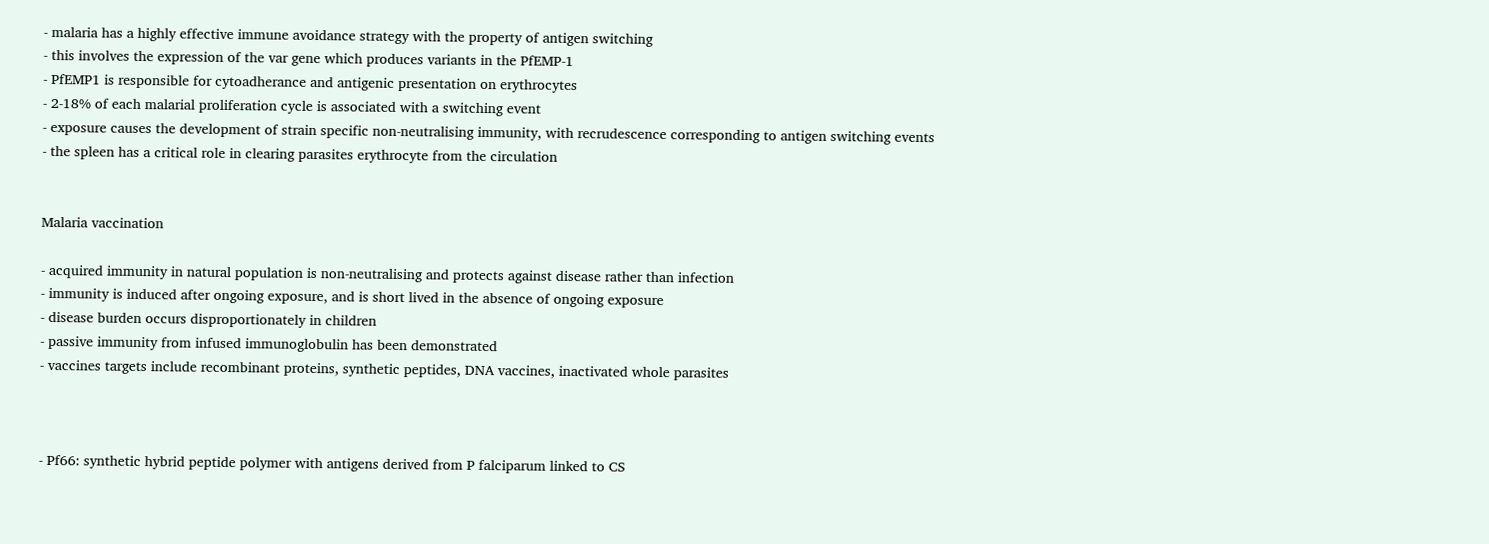- malaria has a highly effective immune avoidance strategy with the property of antigen switching
- this involves the expression of the var gene which produces variants in the PfEMP-1
- PfEMP1 is responsible for cytoadherance and antigenic presentation on erythrocytes
- 2-18% of each malarial proliferation cycle is associated with a switching event
- exposure causes the development of strain specific non-neutralising immunity, with recrudescence corresponding to antigen switching events
- the spleen has a critical role in clearing parasites erythrocyte from the circulation


Malaria vaccination

- acquired immunity in natural population is non-neutralising and protects against disease rather than infection
- immunity is induced after ongoing exposure, and is short lived in the absence of ongoing exposure
- disease burden occurs disproportionately in children
- passive immunity from infused immunoglobulin has been demonstrated
- vaccines targets include recombinant proteins, synthetic peptides, DNA vaccines, inactivated whole parasites



- Pf66: synthetic hybrid peptide polymer with antigens derived from P falciparum linked to CS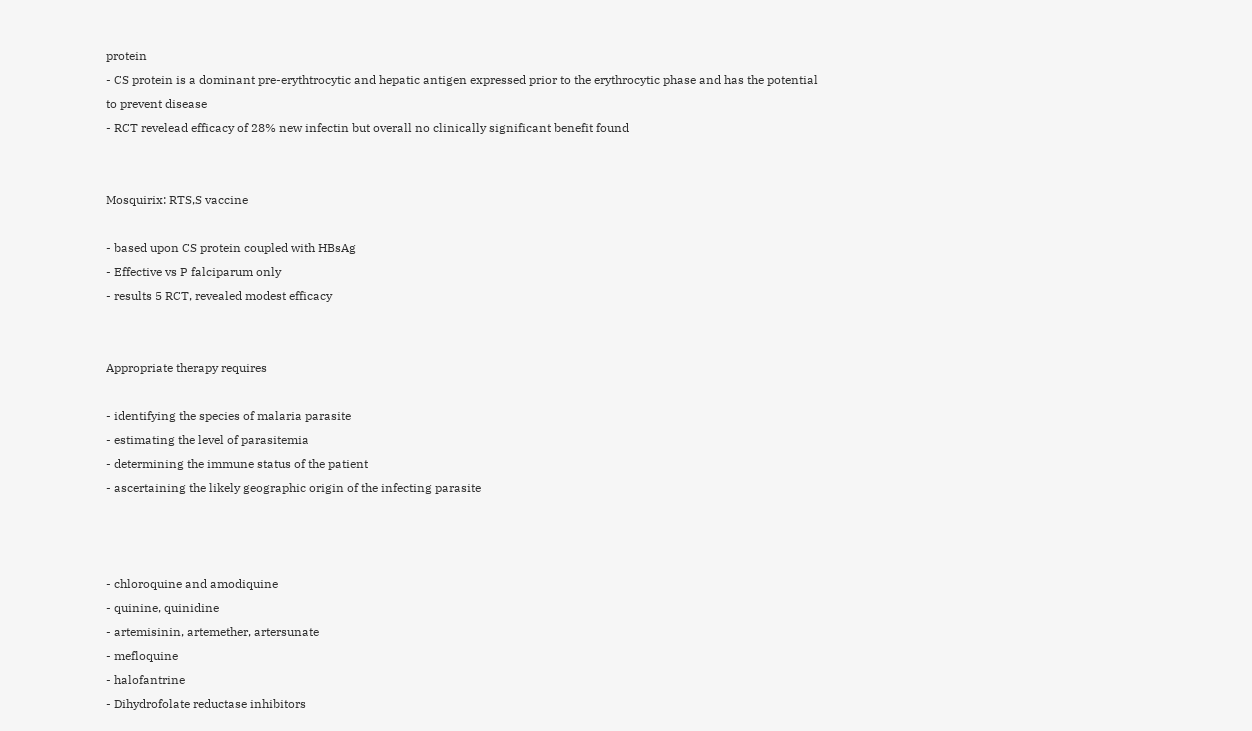protein
- CS protein is a dominant pre-erythtrocytic and hepatic antigen expressed prior to the erythrocytic phase and has the potential to prevent disease
- RCT revelead efficacy of 28% new infectin but overall no clinically significant benefit found


Mosquirix: RTS,S vaccine

- based upon CS protein coupled with HBsAg
- Effective vs P falciparum only
- results 5 RCT, revealed modest efficacy


Appropriate therapy requires

- identifying the species of malaria parasite
- estimating the level of parasitemia
- determining the immune status of the patient
- ascertaining the likely geographic origin of the infecting parasite



- chloroquine and amodiquine
- quinine, quinidine
- artemisinin, artemether, artersunate
- mefloquine
- halofantrine
- Dihydrofolate reductase inhibitors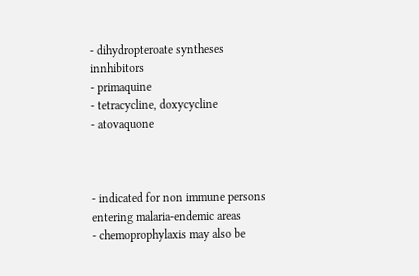- dihydropteroate syntheses innhibitors
- primaquine
- tetracycline, doxycycline
- atovaquone



- indicated for non immune persons entering malaria-endemic areas
- chemoprophylaxis may also be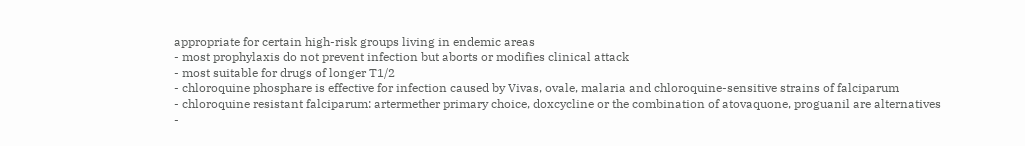appropriate for certain high-risk groups living in endemic areas
- most prophylaxis do not prevent infection but aborts or modifies clinical attack
- most suitable for drugs of longer T1/2
- chloroquine phosphare is effective for infection caused by Vivas, ovale, malaria and chloroquine-sensitive strains of falciparum
- chloroquine resistant falciparum: artermether primary choice, doxcycline or the combination of atovaquone, proguanil are alternatives
-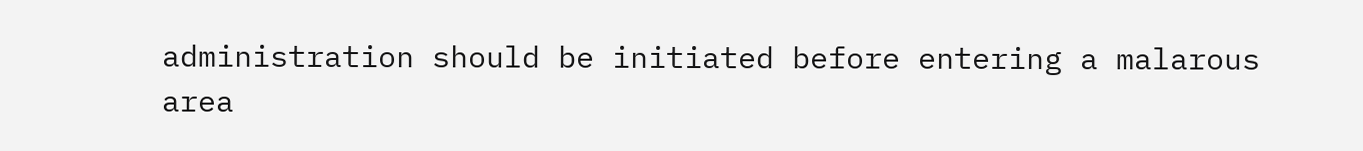administration should be initiated before entering a malarous area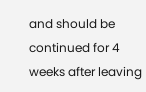and should be continued for 4 weeks after leaving